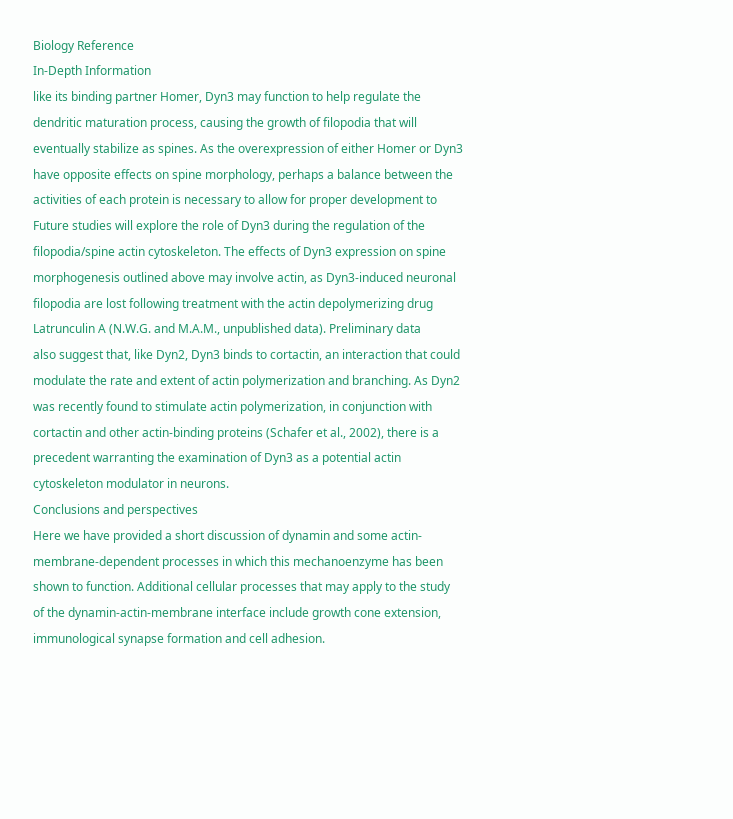Biology Reference
In-Depth Information
like its binding partner Homer, Dyn3 may function to help regulate the
dendritic maturation process, causing the growth of filopodia that will
eventually stabilize as spines. As the overexpression of either Homer or Dyn3
have opposite effects on spine morphology, perhaps a balance between the
activities of each protein is necessary to allow for proper development to
Future studies will explore the role of Dyn3 during the regulation of the
filopodia/spine actin cytoskeleton. The effects of Dyn3 expression on spine
morphogenesis outlined above may involve actin, as Dyn3-induced neuronal
filopodia are lost following treatment with the actin depolymerizing drug
Latrunculin A (N.W.G. and M.A.M., unpublished data). Preliminary data
also suggest that, like Dyn2, Dyn3 binds to cortactin, an interaction that could
modulate the rate and extent of actin polymerization and branching. As Dyn2
was recently found to stimulate actin polymerization, in conjunction with
cortactin and other actin-binding proteins (Schafer et al., 2002), there is a
precedent warranting the examination of Dyn3 as a potential actin
cytoskeleton modulator in neurons.
Conclusions and perspectives
Here we have provided a short discussion of dynamin and some actin-
membrane-dependent processes in which this mechanoenzyme has been
shown to function. Additional cellular processes that may apply to the study
of the dynamin-actin-membrane interface include growth cone extension,
immunological synapse formation and cell adhesion.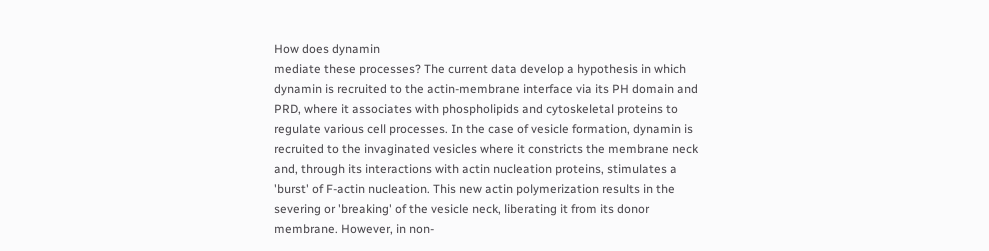How does dynamin
mediate these processes? The current data develop a hypothesis in which
dynamin is recruited to the actin-membrane interface via its PH domain and
PRD, where it associates with phospholipids and cytoskeletal proteins to
regulate various cell processes. In the case of vesicle formation, dynamin is
recruited to the invaginated vesicles where it constricts the membrane neck
and, through its interactions with actin nucleation proteins, stimulates a
'burst' of F-actin nucleation. This new actin polymerization results in the
severing or 'breaking' of the vesicle neck, liberating it from its donor
membrane. However, in non-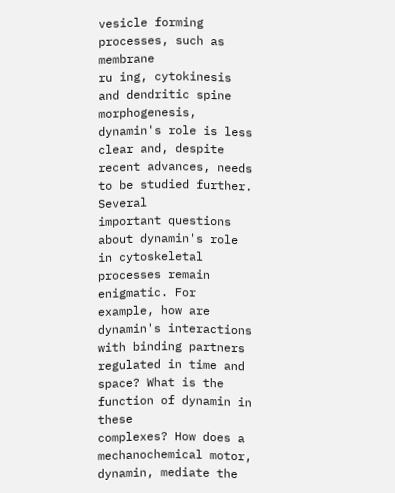vesicle forming processes, such as membrane
ru ing, cytokinesis and dendritic spine morphogenesis, dynamin's role is less
clear and, despite recent advances, needs to be studied further. Several
important questions about dynamin's role in cytoskeletal processes remain
enigmatic. For example, how are dynamin's interactions with binding partners
regulated in time and space? What is the function of dynamin in these
complexes? How does a mechanochemical motor, dynamin, mediate the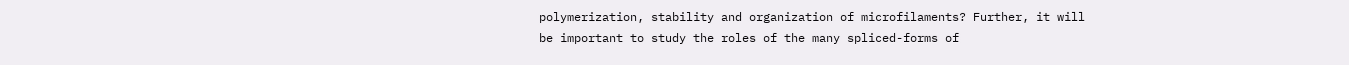polymerization, stability and organization of microfilaments? Further, it will
be important to study the roles of the many spliced-forms of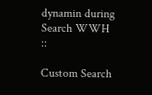dynamin during
Search WWH ::

Custom Search